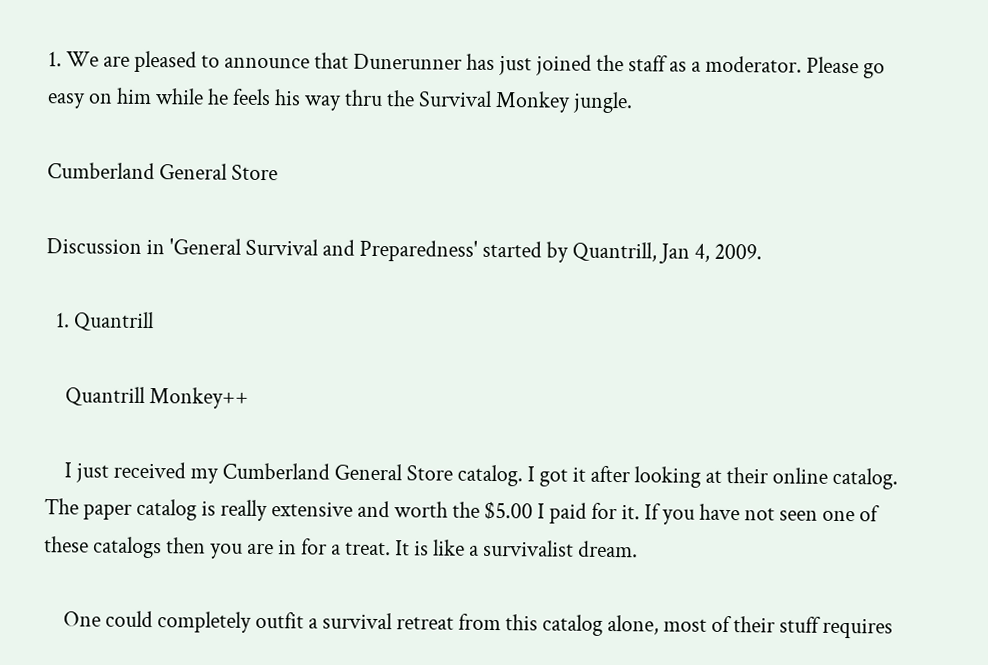1. We are pleased to announce that Dunerunner has just joined the staff as a moderator. Please go easy on him while he feels his way thru the Survival Monkey jungle.

Cumberland General Store

Discussion in 'General Survival and Preparedness' started by Quantrill, Jan 4, 2009.

  1. Quantrill

    Quantrill Monkey++

    I just received my Cumberland General Store catalog. I got it after looking at their online catalog. The paper catalog is really extensive and worth the $5.00 I paid for it. If you have not seen one of these catalogs then you are in for a treat. It is like a survivalist dream.

    One could completely outfit a survival retreat from this catalog alone, most of their stuff requires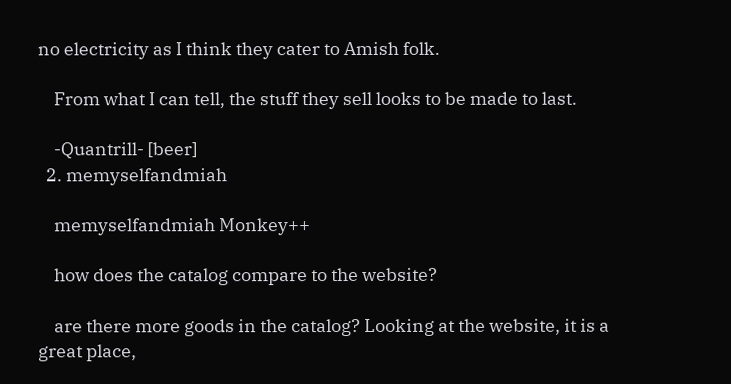no electricity as I think they cater to Amish folk.

    From what I can tell, the stuff they sell looks to be made to last.

    -Quantrill- [beer]
  2. memyselfandmiah

    memyselfandmiah Monkey++

    how does the catalog compare to the website?

    are there more goods in the catalog? Looking at the website, it is a great place,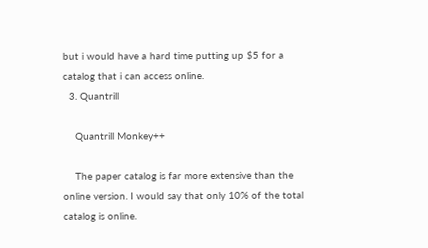but i would have a hard time putting up $5 for a catalog that i can access online.
  3. Quantrill

    Quantrill Monkey++

    The paper catalog is far more extensive than the online version. I would say that only 10% of the total catalog is online.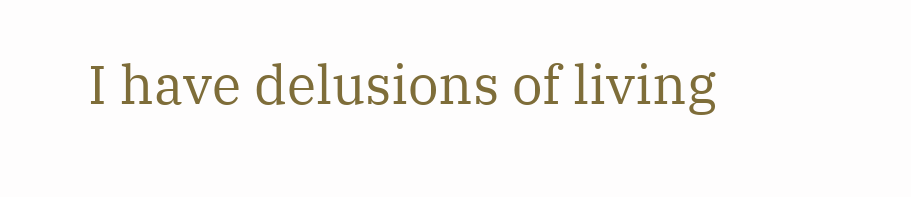I have delusions of living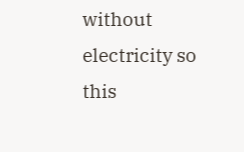without electricity so this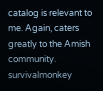catalog is relevant to me. Again, caters greatly to the Amish community.
survivalmonkey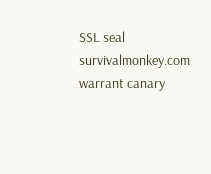SSL seal        survivalmonkey.com warrant canary